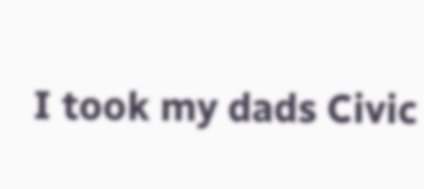I took my dads Civic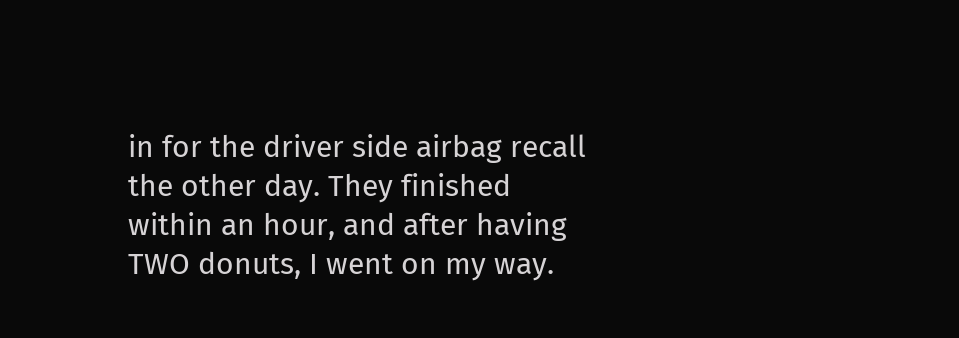in for the driver side airbag recall the other day. They finished within an hour, and after having TWO donuts, I went on my way.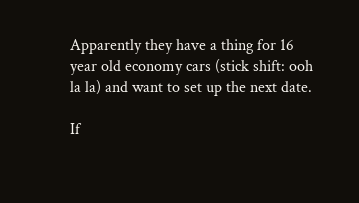Apparently they have a thing for 16 year old economy cars (stick shift: ooh la la) and want to set up the next date.

If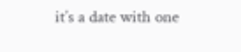it’s a date with one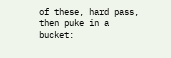of these, hard pass, then puke in a bucket: